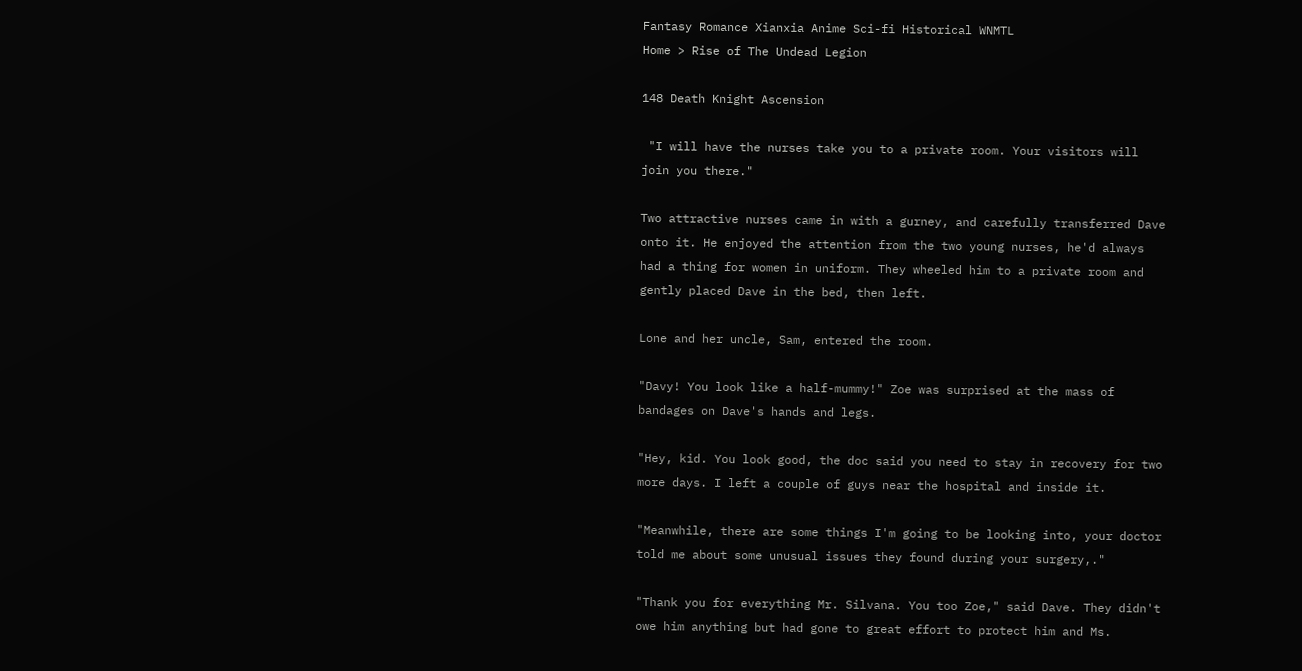Fantasy Romance Xianxia Anime Sci-fi Historical WNMTL
Home > Rise of The Undead Legion

148 Death Knight Ascension

 "I will have the nurses take you to a private room. Your visitors will join you there."

Two attractive nurses came in with a gurney, and carefully transferred Dave onto it. He enjoyed the attention from the two young nurses, he'd always had a thing for women in uniform. They wheeled him to a private room and gently placed Dave in the bed, then left.

Lone and her uncle, Sam, entered the room.

"Davy! You look like a half-mummy!" Zoe was surprised at the mass of bandages on Dave's hands and legs.

"Hey, kid. You look good, the doc said you need to stay in recovery for two more days. I left a couple of guys near the hospital and inside it.

"Meanwhile, there are some things I'm going to be looking into, your doctor told me about some unusual issues they found during your surgery,."

"Thank you for everything Mr. Silvana. You too Zoe," said Dave. They didn't owe him anything but had gone to great effort to protect him and Ms.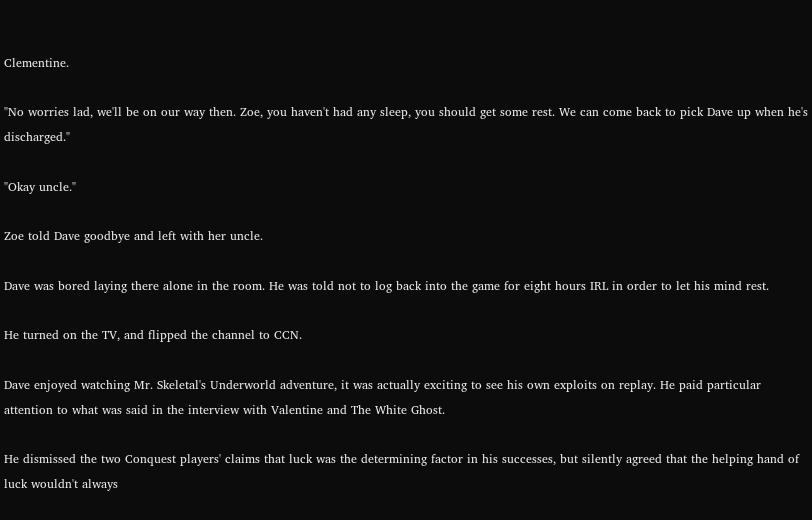Clementine.

"No worries lad, we'll be on our way then. Zoe, you haven't had any sleep, you should get some rest. We can come back to pick Dave up when he's discharged."

"Okay uncle."

Zoe told Dave goodbye and left with her uncle.

Dave was bored laying there alone in the room. He was told not to log back into the game for eight hours IRL in order to let his mind rest.

He turned on the TV, and flipped the channel to CCN.

Dave enjoyed watching Mr. Skeletal's Underworld adventure, it was actually exciting to see his own exploits on replay. He paid particular attention to what was said in the interview with Valentine and The White Ghost.

He dismissed the two Conquest players' claims that luck was the determining factor in his successes, but silently agreed that the helping hand of luck wouldn't always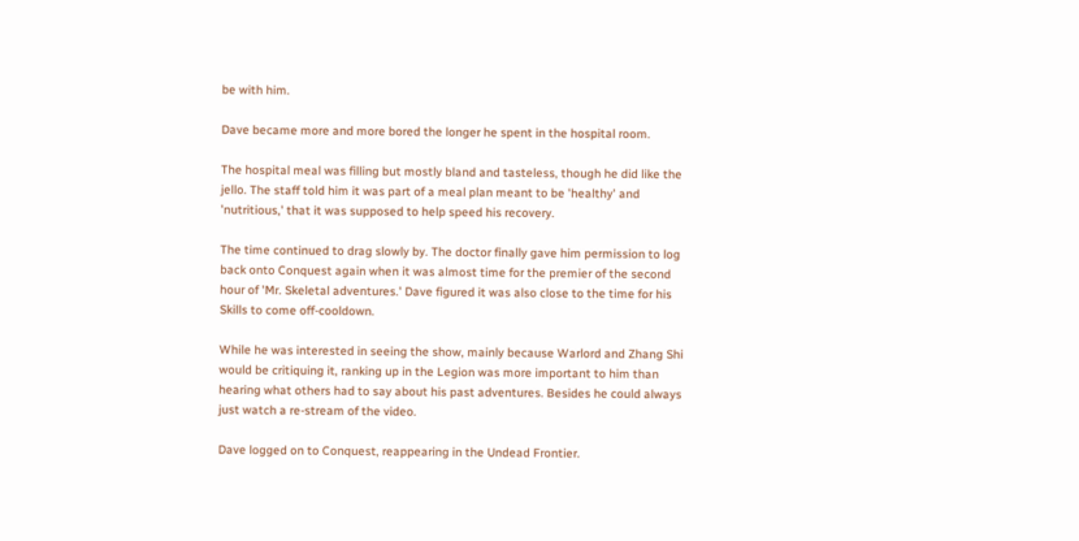be with him.

Dave became more and more bored the longer he spent in the hospital room.

The hospital meal was filling but mostly bland and tasteless, though he did like the jello. The staff told him it was part of a meal plan meant to be 'healthy' and 'nutritious,' that it was supposed to help speed his recovery.

The time continued to drag slowly by. The doctor finally gave him permission to log back onto Conquest again when it was almost time for the premier of the second hour of 'Mr. Skeletal adventures.' Dave figured it was also close to the time for his Skills to come off-cooldown.

While he was interested in seeing the show, mainly because Warlord and Zhang Shi would be critiquing it, ranking up in the Legion was more important to him than hearing what others had to say about his past adventures. Besides he could always just watch a re-stream of the video.

Dave logged on to Conquest, reappearing in the Undead Frontier.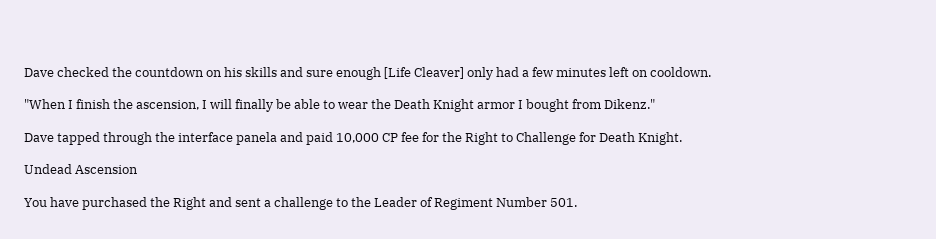Dave checked the countdown on his skills and sure enough [Life Cleaver] only had a few minutes left on cooldown.

"When I finish the ascension, I will finally be able to wear the Death Knight armor I bought from Dikenz."

Dave tapped through the interface panela and paid 10,000 CP fee for the Right to Challenge for Death Knight.

Undead Ascension

You have purchased the Right and sent a challenge to the Leader of Regiment Number 501.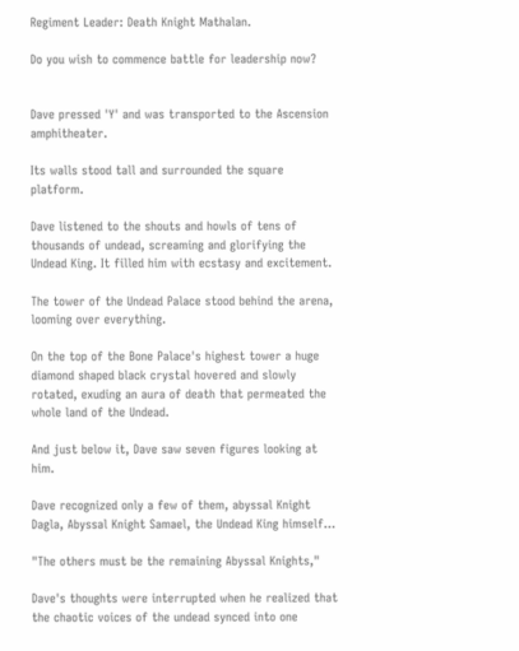Regiment Leader: Death Knight Mathalan.

Do you wish to commence battle for leadership now?


Dave pressed 'Y' and was transported to the Ascension amphitheater.

Its walls stood tall and surrounded the square platform.

Dave listened to the shouts and howls of tens of thousands of undead, screaming and glorifying the Undead King. It filled him with ecstasy and excitement.

The tower of the Undead Palace stood behind the arena, looming over everything.

On the top of the Bone Palace's highest tower a huge diamond shaped black crystal hovered and slowly rotated, exuding an aura of death that permeated the whole land of the Undead.

And just below it, Dave saw seven figures looking at him.

Dave recognized only a few of them, abyssal Knight Dagla, Abyssal Knight Samael, the Undead King himself...

"The others must be the remaining Abyssal Knights,"

Dave's thoughts were interrupted when he realized that the chaotic voices of the undead synced into one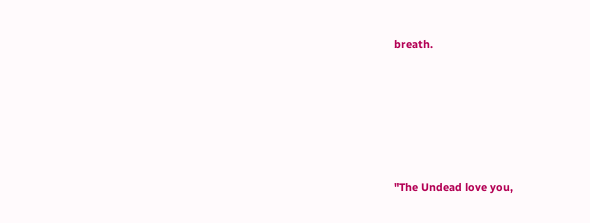breath.





"The Undead love you,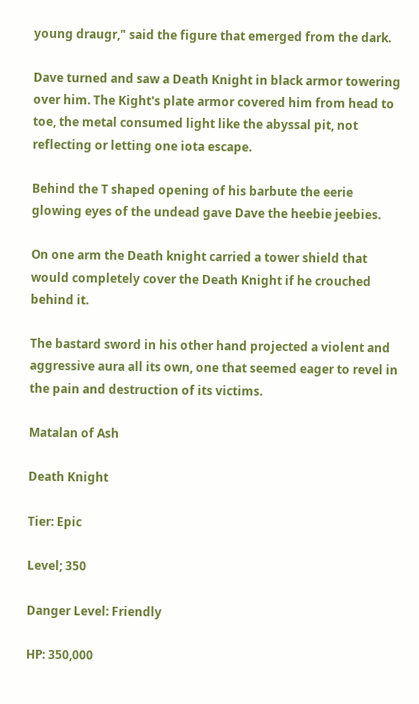young draugr," said the figure that emerged from the dark.

Dave turned and saw a Death Knight in black armor towering over him. The Kight's plate armor covered him from head to toe, the metal consumed light like the abyssal pit, not reflecting or letting one iota escape.

Behind the T shaped opening of his barbute the eerie glowing eyes of the undead gave Dave the heebie jeebies.

On one arm the Death knight carried a tower shield that would completely cover the Death Knight if he crouched behind it.

The bastard sword in his other hand projected a violent and aggressive aura all its own, one that seemed eager to revel in the pain and destruction of its victims.

Matalan of Ash

Death Knight

Tier: Epic

Level; 350

Danger Level: Friendly

HP: 350,000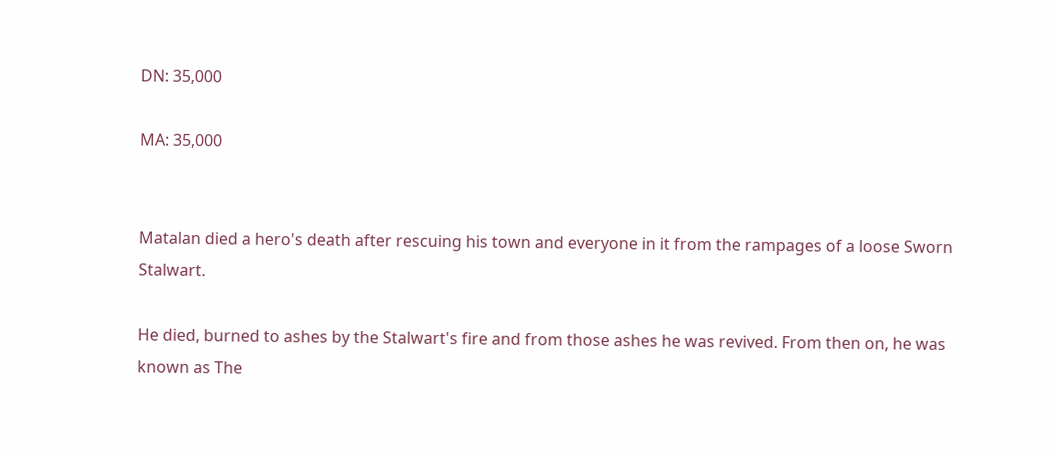DN: 35,000

MA: 35,000


Matalan died a hero's death after rescuing his town and everyone in it from the rampages of a loose Sworn Stalwart.

He died, burned to ashes by the Stalwart's fire and from those ashes he was revived. From then on, he was known as The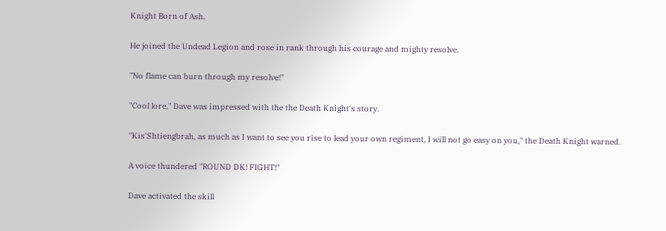Knight Born of Ash.

He joined the Undead Legion and rose in rank through his courage and mighty resolve.

"No flame can burn through my resolve!"

"Cool lore," Dave was impressed with the the Death Knight's story.

"Kis'Shtiengbrah, as much as I want to see you rise to lead your own regiment, I will not go easy on you," the Death Knight warned.

A voice thundered "ROUND DK! FIGHT!"

Dave activated the skill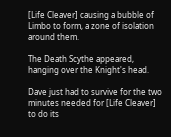[Life Cleaver] causing a bubble of Limbo to form, a zone of isolation around them.

The Death Scythe appeared, hanging over the Knight's head.

Dave just had to survive for the two minutes needed for [Life Cleaver] to do its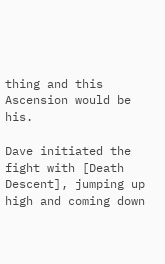thing and this Ascension would be his.

Dave initiated the fight with [Death Descent], jumping up high and coming down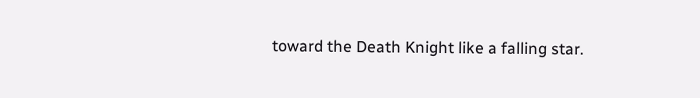toward the Death Knight like a falling star.